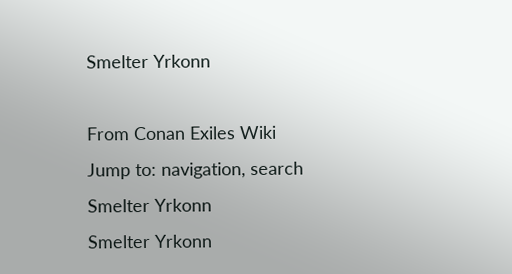Smelter Yrkonn

From Conan Exiles Wiki
Jump to: navigation, search
Smelter Yrkonn
Smelter Yrkonn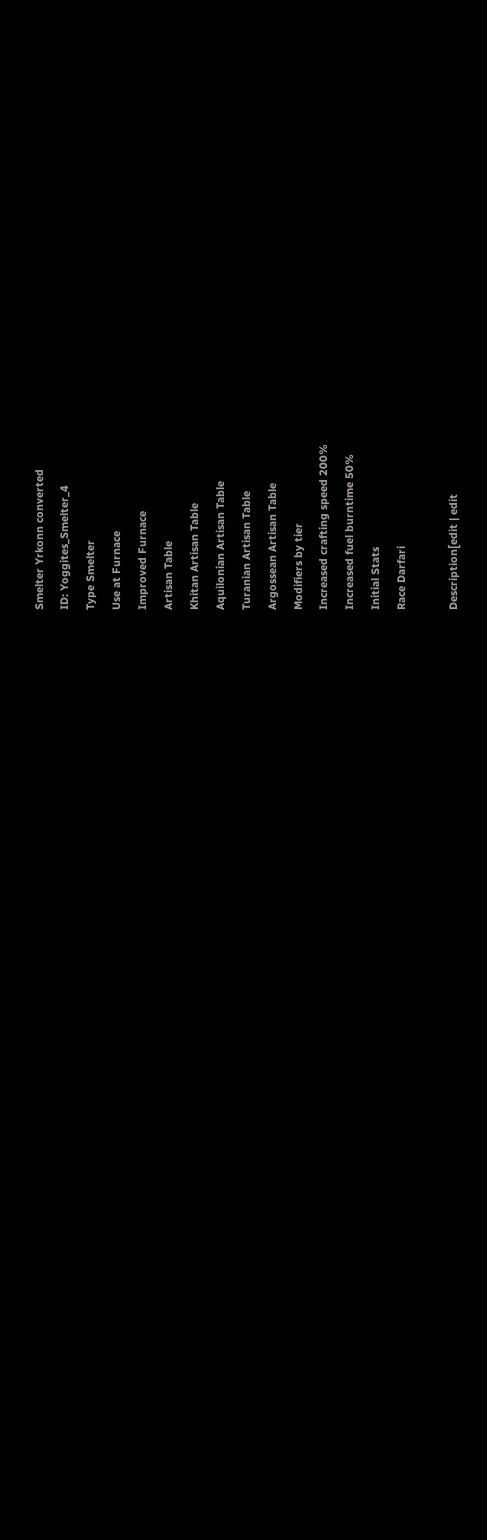Smelter Yrkonn converted
ID: Yoggites_Smelter_4
Type Smelter
Use at Furnace
Improved Furnace
Artisan Table
Khitan Artisan Table
Aquilonian Artisan Table
Turanian Artisan Table
Argossean Artisan Table
Modifiers by tier
Increased crafting speed 200%
Increased fuel burntime 50%
Initial Stats
Race Darfari

Description[edit | edit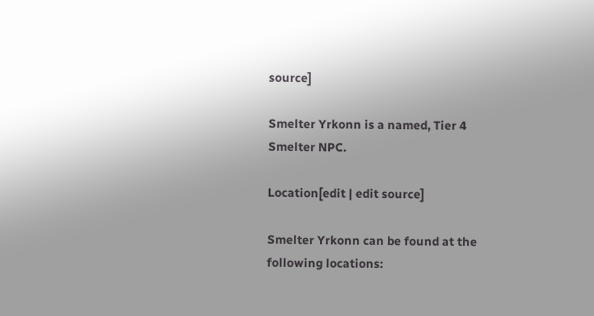source]

Smelter Yrkonn is a named, Tier 4 Smelter NPC.

Location[edit | edit source]

Smelter Yrkonn can be found at the following locations: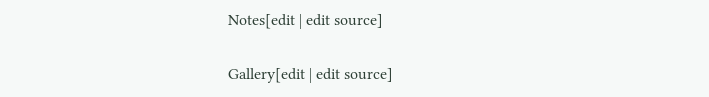Notes[edit | edit source]

Gallery[edit | edit source]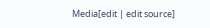Media[edit | edit source]